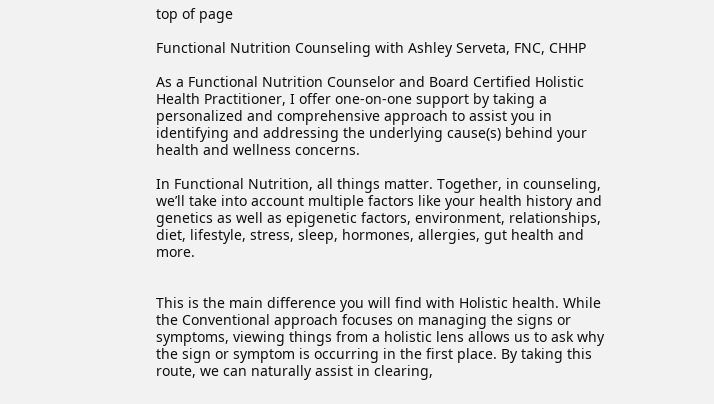top of page

Functional Nutrition Counseling with Ashley Serveta, FNC, CHHP

As a Functional Nutrition Counselor and Board Certified Holistic Health Practitioner, I offer one-on-one support by taking a personalized and comprehensive approach to assist you in identifying and addressing the underlying cause(s) behind your health and wellness concerns.

In Functional Nutrition, all things matter. Together, in counseling, we’ll take into account multiple factors like your health history and genetics as well as epigenetic factors, environment, relationships, diet, lifestyle, stress, sleep, hormones, allergies, gut health and more.


This is the main difference you will find with Holistic health. While the Conventional approach focuses on managing the signs or symptoms, viewing things from a holistic lens allows us to ask why the sign or symptom is occurring in the first place. By taking this route, we can naturally assist in clearing,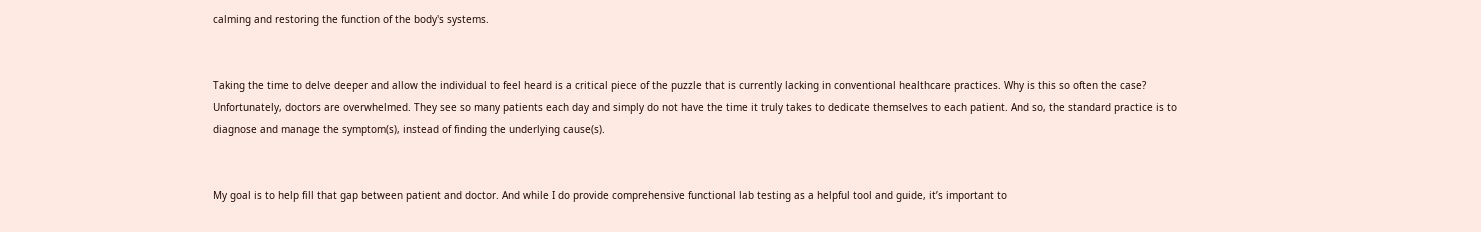calming and restoring the function of the body's systems.


Taking the time to delve deeper and allow the individual to feel heard is a critical piece of the puzzle that is currently lacking in conventional healthcare practices. Why is this so often the case? Unfortunately, doctors are overwhelmed. They see so many patients each day and simply do not have the time it truly takes to dedicate themselves to each patient. And so, the standard practice is to diagnose and manage the symptom(s), instead of finding the underlying cause(s).


My goal is to help fill that gap between patient and doctor. And while I do provide comprehensive functional lab testing as a helpful tool and guide, it’s important to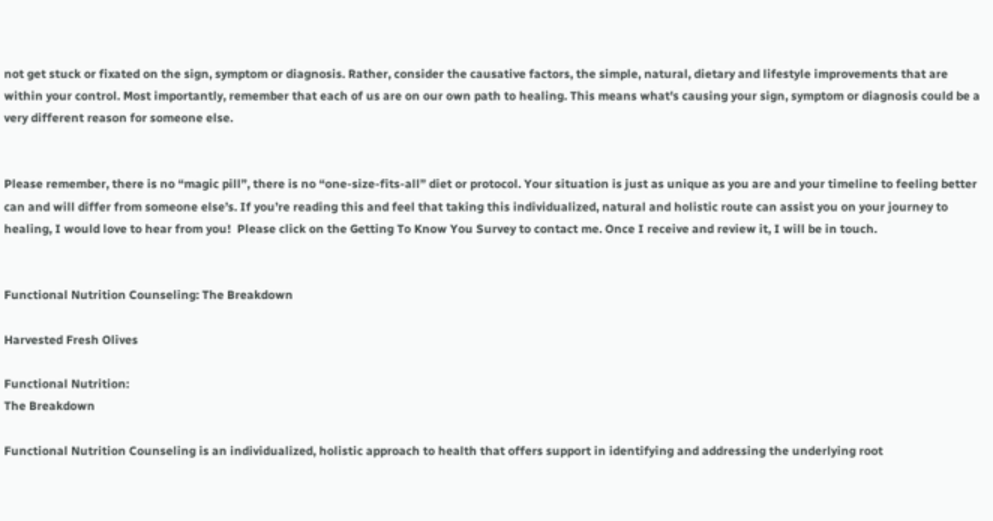not get stuck or fixated on the sign, symptom or diagnosis. Rather, consider the causative factors, the simple, natural, dietary and lifestyle improvements that are within your control. Most importantly, remember that each of us are on our own path to healing. This means what's causing your sign, symptom or diagnosis could be a very different reason for someone else.


Please remember, there is no “magic pill”, there is no “one-size-fits-all” diet or protocol. Your situation is just as unique as you are and your timeline to feeling better can and will differ from someone else’s. If you’re reading this and feel that taking this individualized, natural and holistic route can assist you on your journey to healing, I would love to hear from you!  Please click on the Getting To Know You Survey to contact me. Once I receive and review it, I will be in touch.


Functional Nutrition Counseling: The Breakdown

Harvested Fresh Olives

Functional Nutrition:
The Breakdown

Functional Nutrition Counseling is an individualized, holistic approach to health that offers support in identifying and addressing the underlying root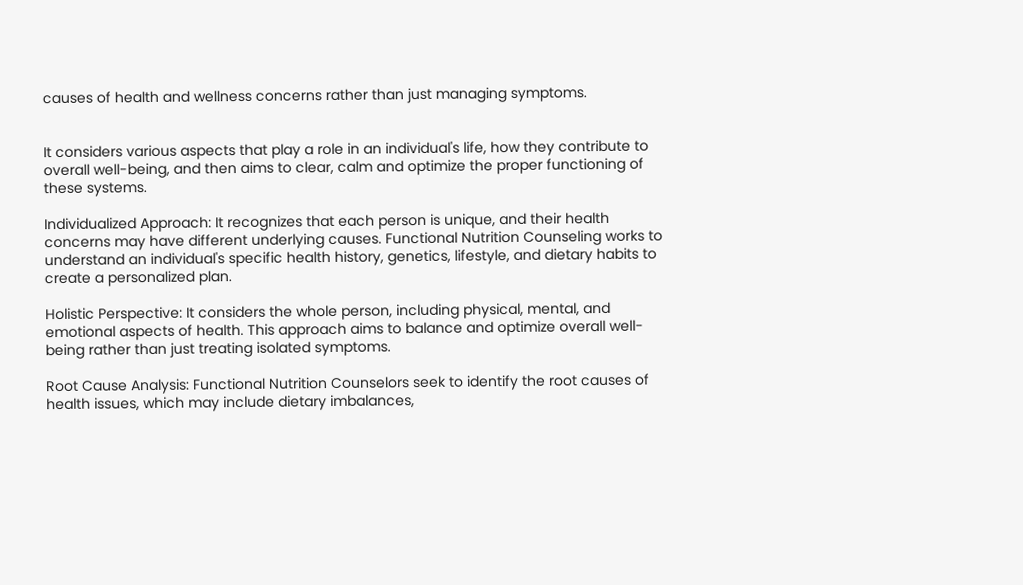causes of health and wellness concerns rather than just managing symptoms.


It considers various aspects that play a role in an individual's life, how they contribute to overall well-being, and then aims to clear, calm and optimize the proper functioning of these systems.

Individualized Approach: It recognizes that each person is unique, and their health concerns may have different underlying causes. Functional Nutrition Counseling works to understand an individual's specific health history, genetics, lifestyle, and dietary habits to create a personalized plan.

Holistic Perspective: It considers the whole person, including physical, mental, and emotional aspects of health. This approach aims to balance and optimize overall well-being rather than just treating isolated symptoms.

Root Cause Analysis: Functional Nutrition Counselors seek to identify the root causes of health issues, which may include dietary imbalances,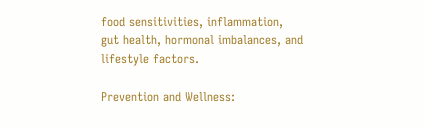food sensitivities, inflammation, gut health, hormonal imbalances, and lifestyle factors.

Prevention and Wellness: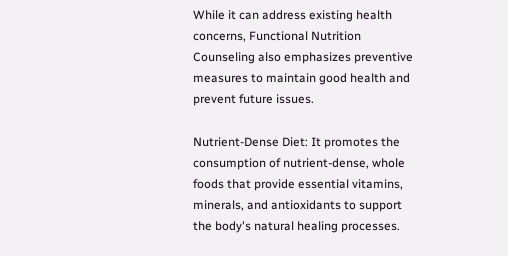While it can address existing health concerns, Functional Nutrition Counseling also emphasizes preventive measures to maintain good health and prevent future issues.

Nutrient-Dense Diet: It promotes the consumption of nutrient-dense, whole foods that provide essential vitamins, minerals, and antioxidants to support the body's natural healing processes.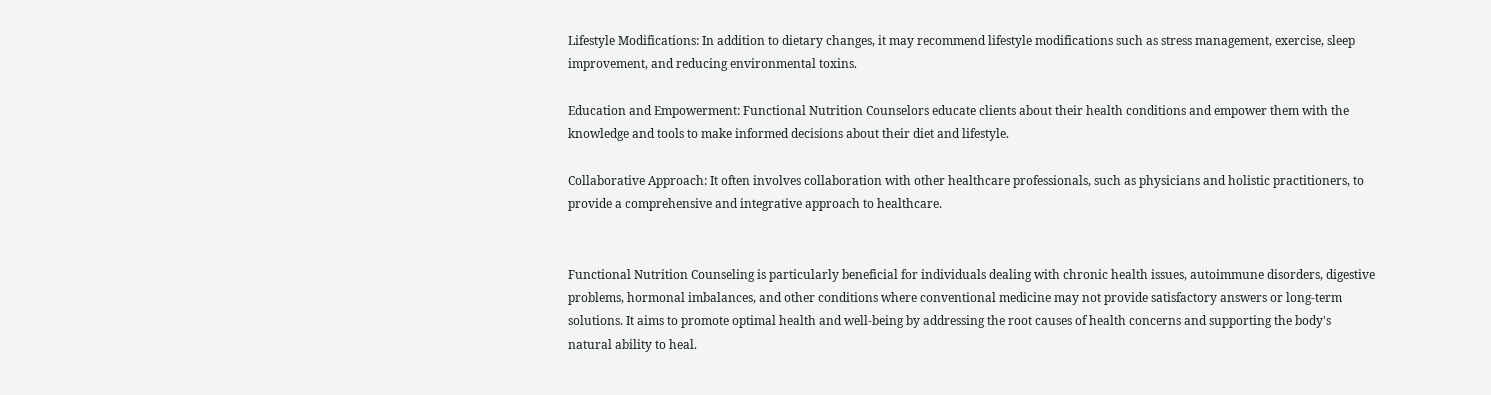Lifestyle Modifications: In addition to dietary changes, it may recommend lifestyle modifications such as stress management, exercise, sleep improvement, and reducing environmental toxins.

Education and Empowerment: Functional Nutrition Counselors educate clients about their health conditions and empower them with the knowledge and tools to make informed decisions about their diet and lifestyle.

Collaborative Approach: It often involves collaboration with other healthcare professionals, such as physicians and holistic practitioners, to provide a comprehensive and integrative approach to healthcare.


Functional Nutrition Counseling is particularly beneficial for individuals dealing with chronic health issues, autoimmune disorders, digestive problems, hormonal imbalances, and other conditions where conventional medicine may not provide satisfactory answers or long-term solutions. It aims to promote optimal health and well-being by addressing the root causes of health concerns and supporting the body's natural ability to heal.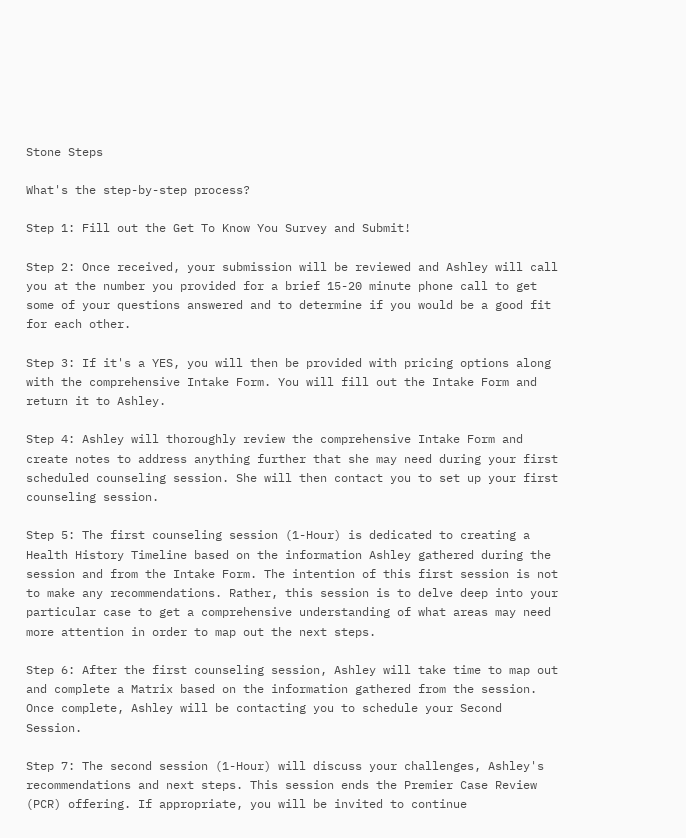Stone Steps

What's the step-by-step process?

Step 1: Fill out the Get To Know You Survey and Submit!

Step 2: Once received, your submission will be reviewed and Ashley will call you at the number you provided for a brief 15-20 minute phone call to get some of your questions answered and to determine if you would be a good fit for each other.

Step 3: If it's a YES, you will then be provided with pricing options along with the comprehensive Intake Form. You will fill out the Intake Form and return it to Ashley.

Step 4: Ashley will thoroughly review the comprehensive Intake Form and create notes to address anything further that she may need during your first scheduled counseling session. She will then contact you to set up your first counseling session.

Step 5: The first counseling session (1-Hour) is dedicated to creating a Health History Timeline based on the information Ashley gathered during the session and from the Intake Form. The intention of this first session is not to make any recommendations. Rather, this session is to delve deep into your particular case to get a comprehensive understanding of what areas may need more attention in order to map out the next steps.

Step 6: After the first counseling session, Ashley will take time to map out and complete a Matrix based on the information gathered from the session. Once complete, Ashley will be contacting you to schedule your Second Session.

Step 7: The second session (1-Hour) will discuss your challenges, Ashley's recommendations and next steps. This session ends the Premier Case Review (PCR) offering. If appropriate, you will be invited to continue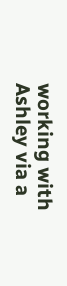working with Ashley via a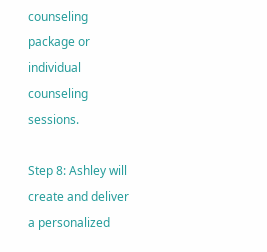counseling package or individual counseling sessions.

Step 8: Ashley will create and deliver a personalized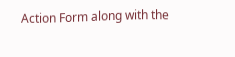Action Form along with the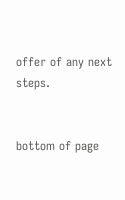offer of any next steps.


bottom of page